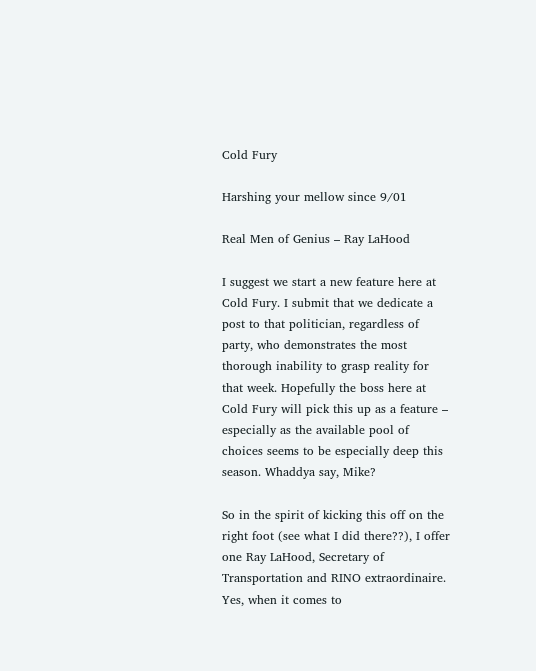Cold Fury

Harshing your mellow since 9/01

Real Men of Genius – Ray LaHood

I suggest we start a new feature here at Cold Fury. I submit that we dedicate a post to that politician, regardless of party, who demonstrates the most thorough inability to grasp reality for that week. Hopefully the boss here at Cold Fury will pick this up as a feature – especially as the available pool of choices seems to be especially deep this season. Whaddya say, Mike?

So in the spirit of kicking this off on the right foot (see what I did there??), I offer one Ray LaHood, Secretary of Transportation and RINO extraordinaire. Yes, when it comes to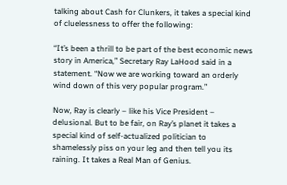talking about Cash for Clunkers, it takes a special kind of cluelessness to offer the following:

“It’s been a thrill to be part of the best economic news story in America,” Secretary Ray LaHood said in a statement. “Now we are working toward an orderly wind down of this very popular program.”

Now, Ray is clearly – like his Vice President – delusional. But to be fair, on Ray’s planet it takes a special kind of self-actualized politician to shamelessly piss on your leg and then tell you its raining. It takes a Real Man of Genius.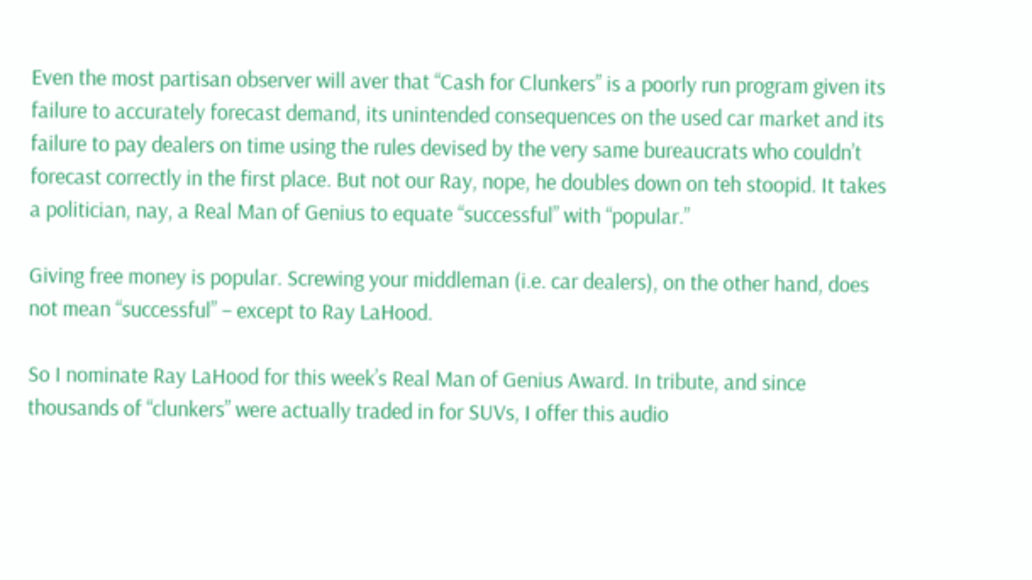Even the most partisan observer will aver that “Cash for Clunkers” is a poorly run program given its failure to accurately forecast demand, its unintended consequences on the used car market and its failure to pay dealers on time using the rules devised by the very same bureaucrats who couldn’t forecast correctly in the first place. But not our Ray, nope, he doubles down on teh stoopid. It takes a politician, nay, a Real Man of Genius to equate “successful” with “popular.”

Giving free money is popular. Screwing your middleman (i.e. car dealers), on the other hand, does not mean “successful” – except to Ray LaHood.

So I nominate Ray LaHood for this week’s Real Man of Genius Award. In tribute, and since thousands of “clunkers” were actually traded in for SUVs, I offer this audio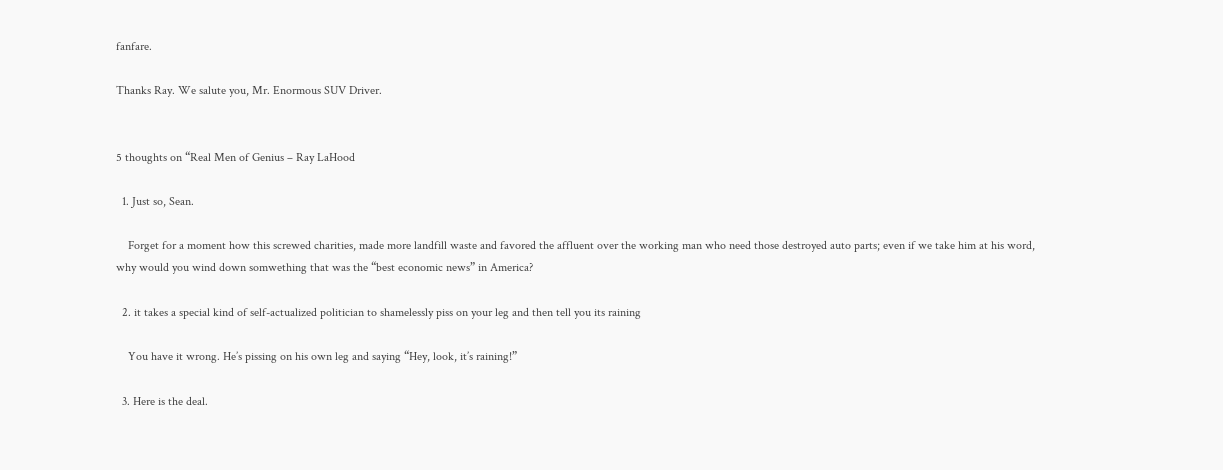fanfare.

Thanks Ray. We salute you, Mr. Enormous SUV Driver.


5 thoughts on “Real Men of Genius – Ray LaHood

  1. Just so, Sean.

    Forget for a moment how this screwed charities, made more landfill waste and favored the affluent over the working man who need those destroyed auto parts; even if we take him at his word, why would you wind down somwething that was the “best economic news” in America?

  2. it takes a special kind of self-actualized politician to shamelessly piss on your leg and then tell you its raining

    You have it wrong. He’s pissing on his own leg and saying “Hey, look, it’s raining!”

  3. Here is the deal.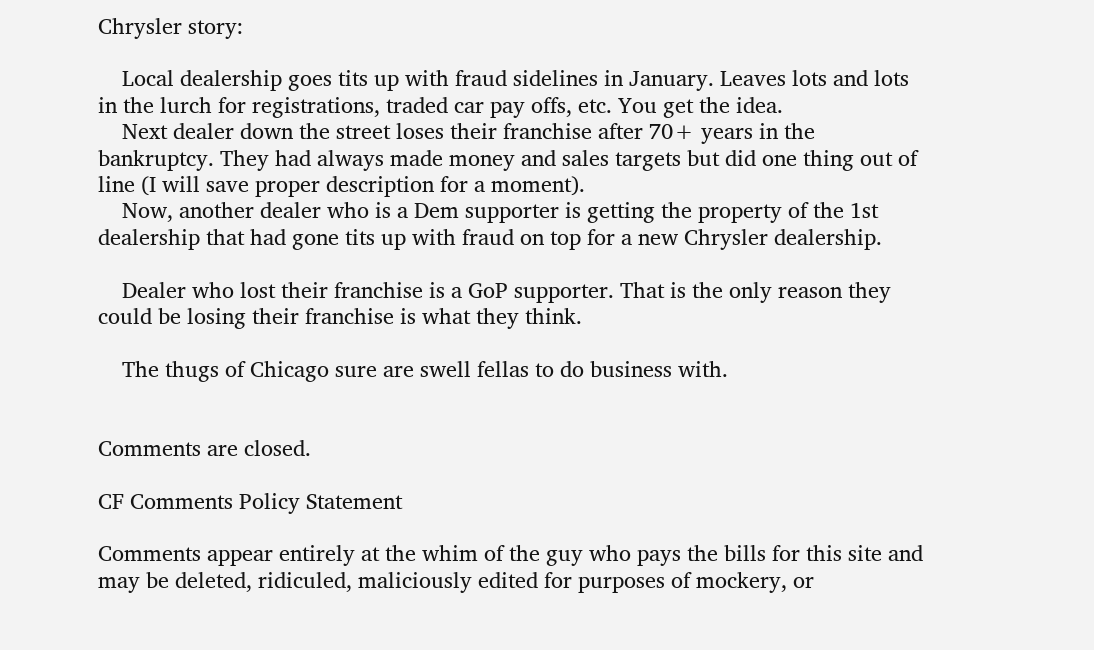Chrysler story:

    Local dealership goes tits up with fraud sidelines in January. Leaves lots and lots in the lurch for registrations, traded car pay offs, etc. You get the idea.
    Next dealer down the street loses their franchise after 70+ years in the bankruptcy. They had always made money and sales targets but did one thing out of line (I will save proper description for a moment).
    Now, another dealer who is a Dem supporter is getting the property of the 1st dealership that had gone tits up with fraud on top for a new Chrysler dealership.

    Dealer who lost their franchise is a GoP supporter. That is the only reason they could be losing their franchise is what they think.

    The thugs of Chicago sure are swell fellas to do business with.


Comments are closed.

CF Comments Policy Statement

Comments appear entirely at the whim of the guy who pays the bills for this site and may be deleted, ridiculed, maliciously edited for purposes of mockery, or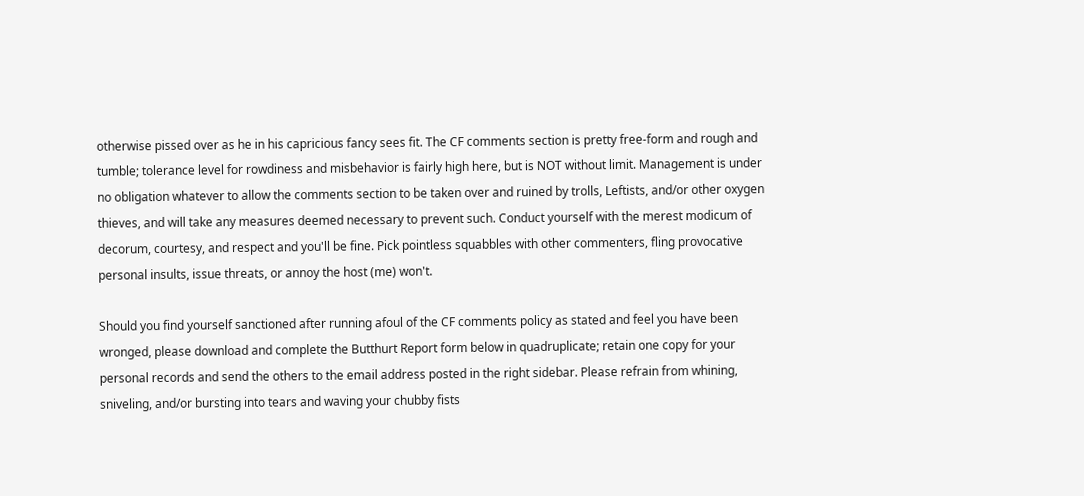otherwise pissed over as he in his capricious fancy sees fit. The CF comments section is pretty free-form and rough and tumble; tolerance level for rowdiness and misbehavior is fairly high here, but is NOT without limit. Management is under no obligation whatever to allow the comments section to be taken over and ruined by trolls, Leftists, and/or other oxygen thieves, and will take any measures deemed necessary to prevent such. Conduct yourself with the merest modicum of decorum, courtesy, and respect and you'll be fine. Pick pointless squabbles with other commenters, fling provocative personal insults, issue threats, or annoy the host (me) won't.

Should you find yourself sanctioned after running afoul of the CF comments policy as stated and feel you have been wronged, please download and complete the Butthurt Report form below in quadruplicate; retain one copy for your personal records and send the others to the email address posted in the right sidebar. Please refrain from whining, sniveling, and/or bursting into tears and waving your chubby fists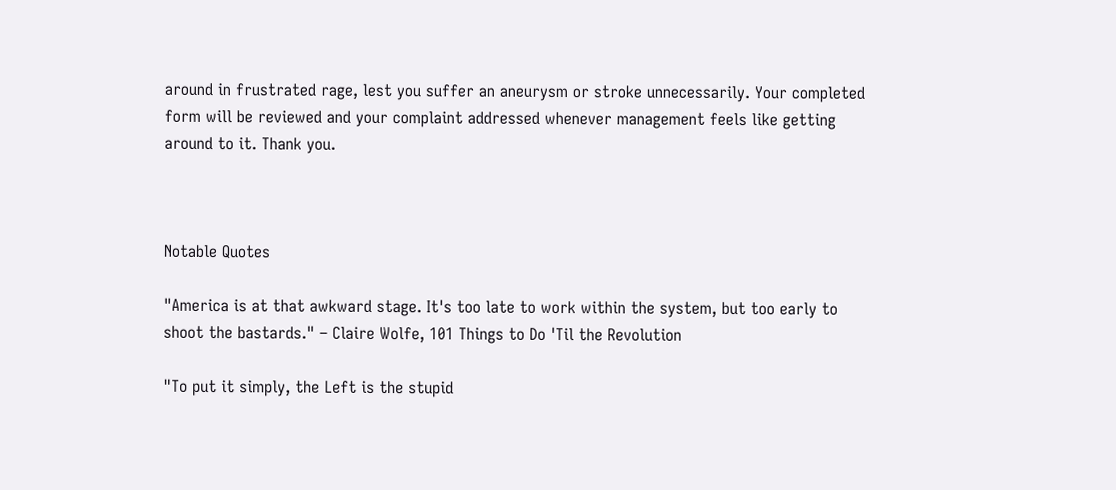around in frustrated rage, lest you suffer an aneurysm or stroke unnecessarily. Your completed form will be reviewed and your complaint addressed whenever management feels like getting around to it. Thank you.



Notable Quotes

"America is at that awkward stage. It's too late to work within the system, but too early to shoot the bastards." – Claire Wolfe, 101 Things to Do 'Til the Revolution

"To put it simply, the Left is the stupid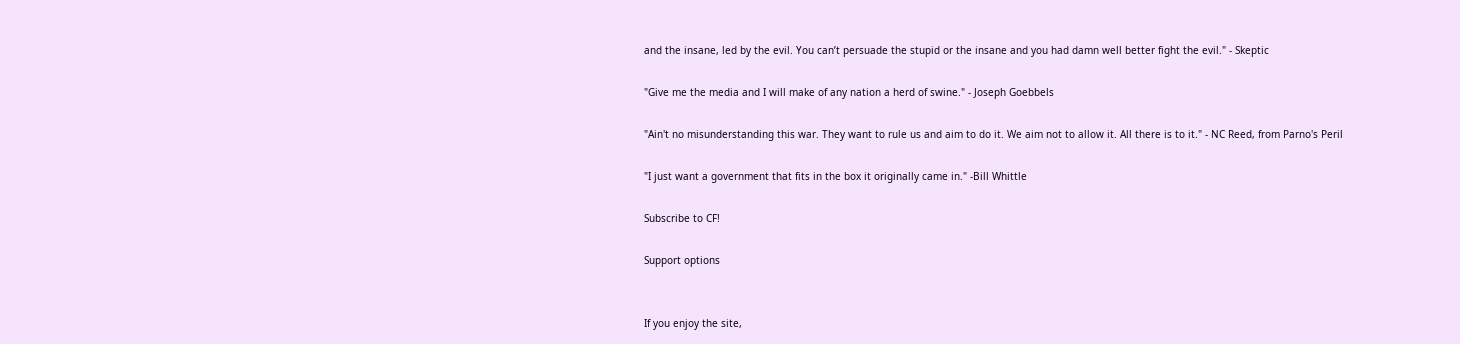and the insane, led by the evil. You can’t persuade the stupid or the insane and you had damn well better fight the evil." - Skeptic

"Give me the media and I will make of any nation a herd of swine." - Joseph Goebbels

"Ain't no misunderstanding this war. They want to rule us and aim to do it. We aim not to allow it. All there is to it." - NC Reed, from Parno's Peril

"I just want a government that fits in the box it originally came in." -Bill Whittle

Subscribe to CF!

Support options


If you enjoy the site,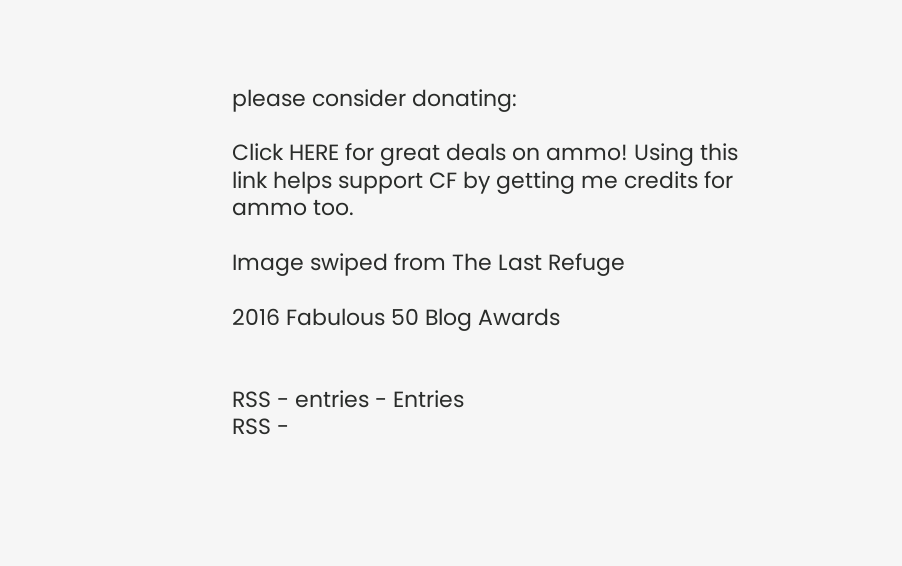please consider donating:

Click HERE for great deals on ammo! Using this link helps support CF by getting me credits for ammo too.

Image swiped from The Last Refuge

2016 Fabulous 50 Blog Awards


RSS - entries - Entries
RSS -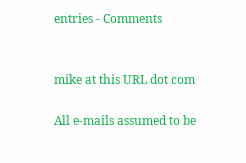entries - Comments


mike at this URL dot com

All e-mails assumed to be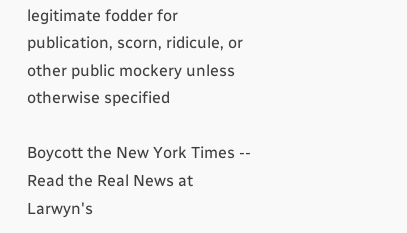legitimate fodder for publication, scorn, ridicule, or other public mockery unless otherwise specified

Boycott the New York Times -- Read the Real News at Larwyn's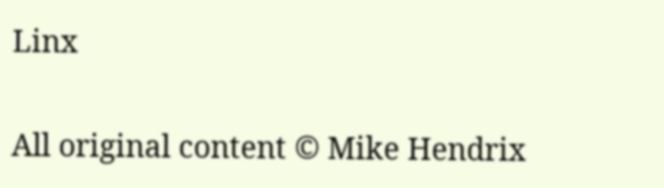Linx

All original content © Mike Hendrix